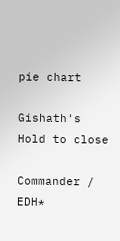pie chart

Gishath's Hold to close

Commander / EDH*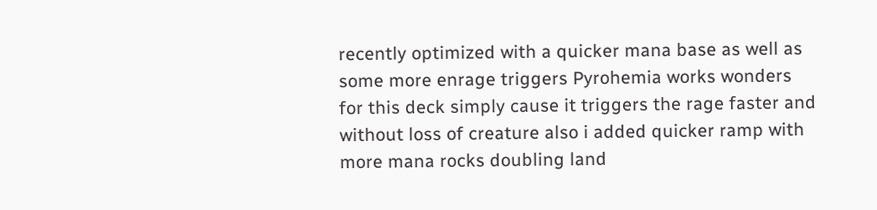recently optimized with a quicker mana base as well as some more enrage triggers Pyrohemia works wonders for this deck simply cause it triggers the rage faster and without loss of creature also i added quicker ramp with more mana rocks doubling land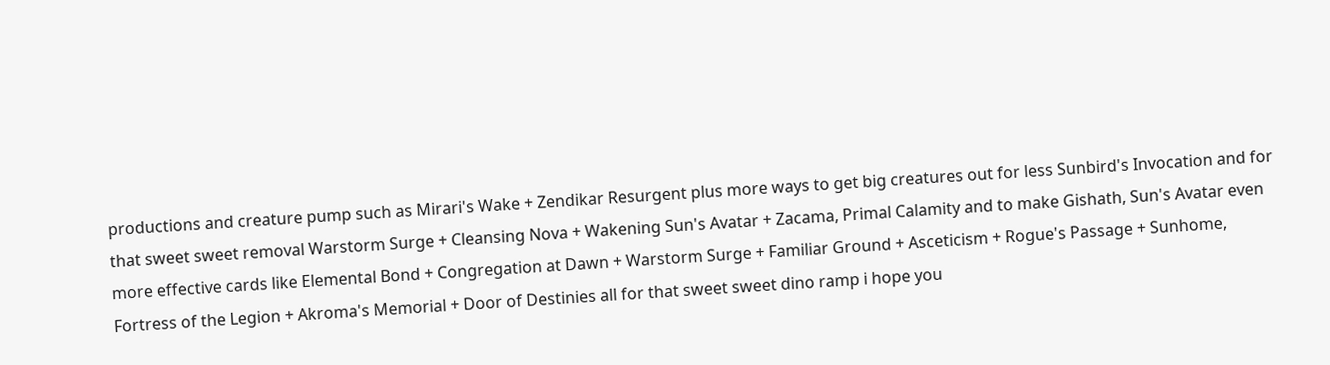productions and creature pump such as Mirari's Wake + Zendikar Resurgent plus more ways to get big creatures out for less Sunbird's Invocation and for that sweet sweet removal Warstorm Surge + Cleansing Nova + Wakening Sun's Avatar + Zacama, Primal Calamity and to make Gishath, Sun's Avatar even more effective cards like Elemental Bond + Congregation at Dawn + Warstorm Surge + Familiar Ground + Asceticism + Rogue's Passage + Sunhome, Fortress of the Legion + Akroma's Memorial + Door of Destinies all for that sweet sweet dino ramp i hope you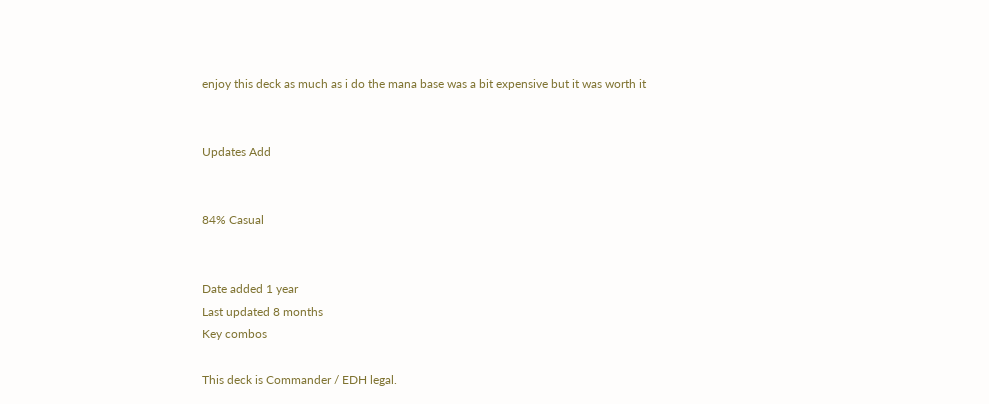enjoy this deck as much as i do the mana base was a bit expensive but it was worth it


Updates Add


84% Casual


Date added 1 year
Last updated 8 months
Key combos

This deck is Commander / EDH legal.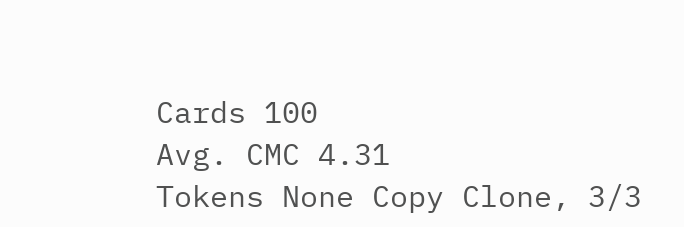Cards 100
Avg. CMC 4.31
Tokens None Copy Clone, 3/3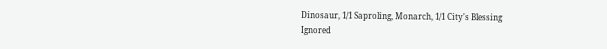Dinosaur, 1/1 Saproling, Monarch, 1/1 City's Blessing
Ignored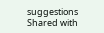suggestions
Shared with